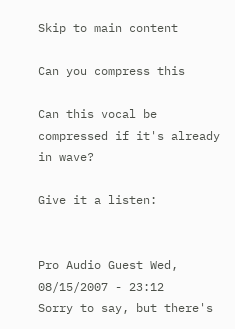Skip to main content

Can you compress this

Can this vocal be compressed if it's already in wave?

Give it a listen:


Pro Audio Guest Wed, 08/15/2007 - 23:12
Sorry to say, but there's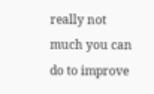really not much you can do to improve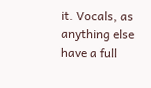it. Vocals, as anything else have a full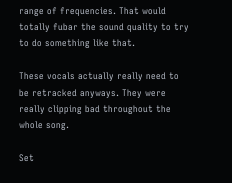range of frequencies. That would totally fubar the sound quality to try to do something like that.

These vocals actually really need to be retracked anyways. They were really clipping bad throughout the whole song.

Set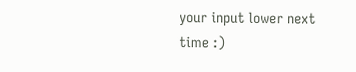your input lower next time :)